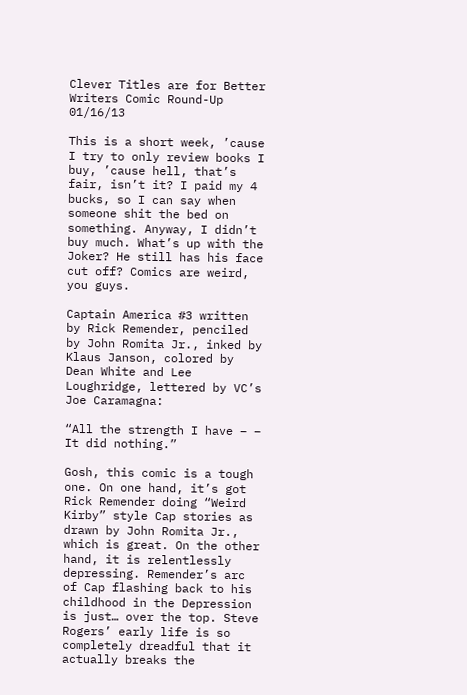Clever Titles are for Better Writers Comic Round-Up 01/16/13

This is a short week, ’cause I try to only review books I buy, ’cause hell, that’s fair, isn’t it? I paid my 4 bucks, so I can say when someone shit the bed on something. Anyway, I didn’t buy much. What’s up with the Joker? He still has his face cut off? Comics are weird, you guys.

Captain America #3 written by Rick Remender, penciled by John Romita Jr., inked by Klaus Janson, colored by Dean White and Lee Loughridge, lettered by VC’s Joe Caramagna:

“All the strength I have – – It did nothing.”

Gosh, this comic is a tough one. On one hand, it’s got Rick Remender doing “Weird Kirby” style Cap stories as drawn by John Romita Jr., which is great. On the other hand, it is relentlessly depressing. Remender’s arc of Cap flashing back to his childhood in the Depression is just… over the top. Steve Rogers’ early life is so completely dreadful that it actually breaks the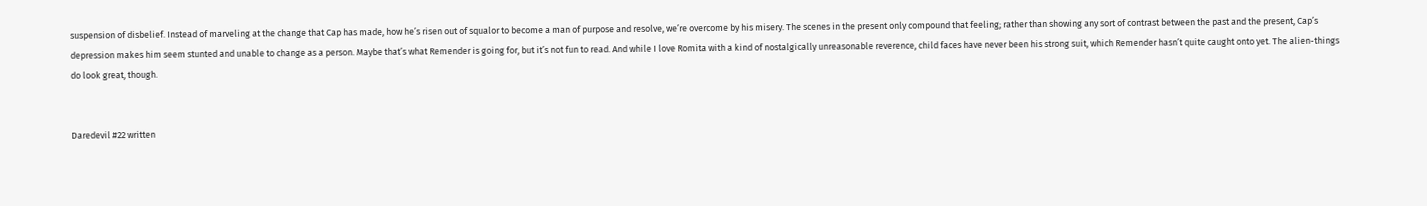suspension of disbelief. Instead of marveling at the change that Cap has made, how he’s risen out of squalor to become a man of purpose and resolve, we’re overcome by his misery. The scenes in the present only compound that feeling; rather than showing any sort of contrast between the past and the present, Cap’s depression makes him seem stunted and unable to change as a person. Maybe that’s what Remender is going for, but it’s not fun to read. And while I love Romita with a kind of nostalgically unreasonable reverence, child faces have never been his strong suit, which Remender hasn’t quite caught onto yet. The alien-things do look great, though.


Daredevil #22 written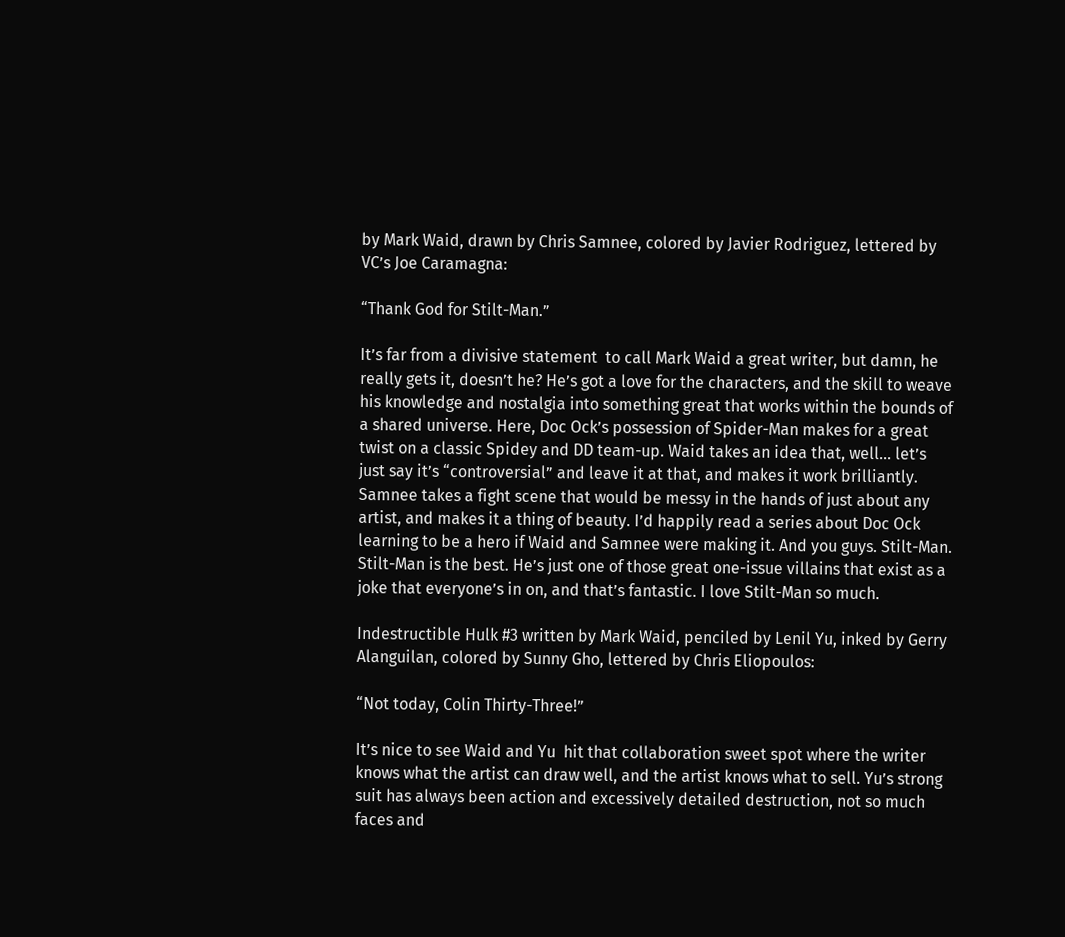by Mark Waid, drawn by Chris Samnee, colored by Javier Rodriguez, lettered by VC’s Joe Caramagna:

“Thank God for Stilt-Man.”

It’s far from a divisive statement  to call Mark Waid a great writer, but damn, he really gets it, doesn’t he? He’s got a love for the characters, and the skill to weave his knowledge and nostalgia into something great that works within the bounds of a shared universe. Here, Doc Ock’s possession of Spider-Man makes for a great twist on a classic Spidey and DD team-up. Waid takes an idea that, well… let’s just say it’s “controversial” and leave it at that, and makes it work brilliantly. Samnee takes a fight scene that would be messy in the hands of just about any artist, and makes it a thing of beauty. I’d happily read a series about Doc Ock learning to be a hero if Waid and Samnee were making it. And you guys. Stilt-Man. Stilt-Man is the best. He’s just one of those great one-issue villains that exist as a joke that everyone’s in on, and that’s fantastic. I love Stilt-Man so much.

Indestructible Hulk #3 written by Mark Waid, penciled by Lenil Yu, inked by Gerry Alanguilan, colored by Sunny Gho, lettered by Chris Eliopoulos:

“Not today, Colin Thirty-Three!”

It’s nice to see Waid and Yu  hit that collaboration sweet spot where the writer knows what the artist can draw well, and the artist knows what to sell. Yu’s strong suit has always been action and excessively detailed destruction, not so much faces and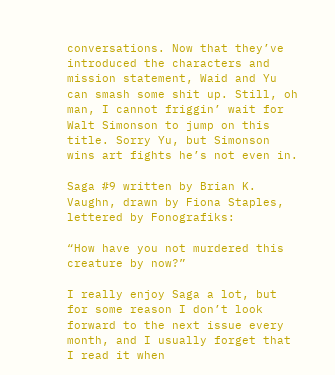conversations. Now that they’ve introduced the characters and mission statement, Waid and Yu can smash some shit up. Still, oh man, I cannot friggin’ wait for Walt Simonson to jump on this title. Sorry Yu, but Simonson wins art fights he’s not even in.

Saga #9 written by Brian K. Vaughn, drawn by Fiona Staples, lettered by Fonografiks:

“How have you not murdered this creature by now?”

I really enjoy Saga a lot, but for some reason I don’t look forward to the next issue every month, and I usually forget that I read it when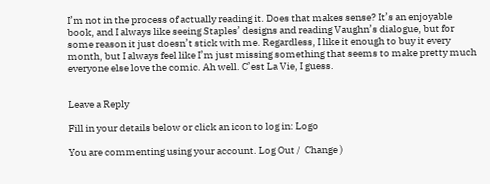I’m not in the process of actually reading it. Does that makes sense? It’s an enjoyable book, and I always like seeing Staples’ designs and reading Vaughn’s dialogue, but for some reason it just doesn’t stick with me. Regardless, I like it enough to buy it every month, but I always feel like I’m just missing something that seems to make pretty much everyone else love the comic. Ah well. C’est La Vie, I guess.


Leave a Reply

Fill in your details below or click an icon to log in: Logo

You are commenting using your account. Log Out /  Change )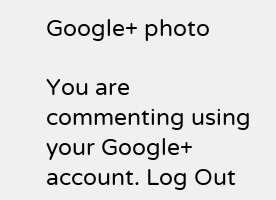Google+ photo

You are commenting using your Google+ account. Log Out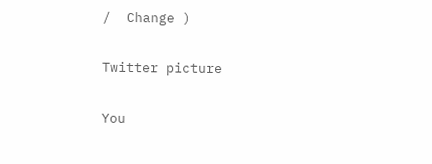/  Change )

Twitter picture

You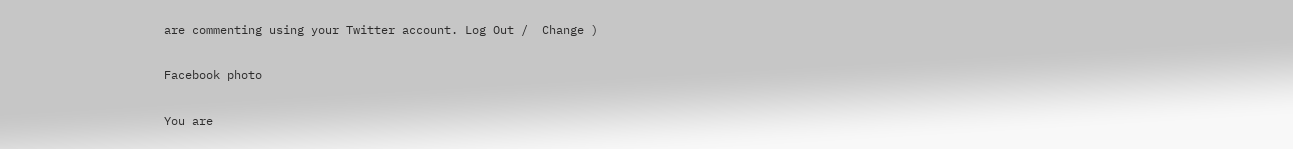are commenting using your Twitter account. Log Out /  Change )

Facebook photo

You are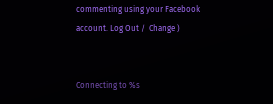commenting using your Facebook account. Log Out /  Change )


Connecting to %s